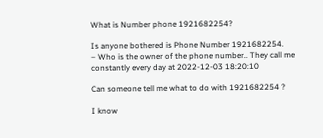What is Number phone 1921682254?

Is anyone bothered is Phone Number 1921682254.
– Who is the owner of the phone number.. They call me constantly every day at 2022-12-03 18:20:10

Can someone tell me what to do with 1921682254 ?

I know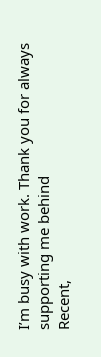I’m busy with work. Thank you for always supporting me behind
Recent,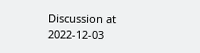Discussion at 2022-12-03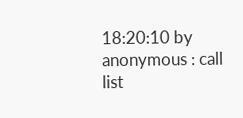18:20:10 by anonymous : call list